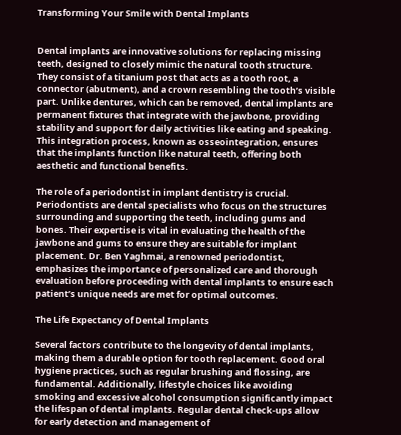Transforming Your Smile with Dental Implants


Dental implants are innovative solutions for replacing missing teeth, designed to closely mimic the natural tooth structure. They consist of a titanium post that acts as a tooth root, a connector (abutment), and a crown resembling the tooth’s visible part. Unlike dentures, which can be removed, dental implants are permanent fixtures that integrate with the jawbone, providing stability and support for daily activities like eating and speaking. This integration process, known as osseointegration, ensures that the implants function like natural teeth, offering both aesthetic and functional benefits.

The role of a periodontist in implant dentistry is crucial. Periodontists are dental specialists who focus on the structures surrounding and supporting the teeth, including gums and bones. Their expertise is vital in evaluating the health of the jawbone and gums to ensure they are suitable for implant placement. Dr. Ben Yaghmai, a renowned periodontist, emphasizes the importance of personalized care and thorough evaluation before proceeding with dental implants to ensure each patient’s unique needs are met for optimal outcomes.

The Life Expectancy of Dental Implants

Several factors contribute to the longevity of dental implants, making them a durable option for tooth replacement. Good oral hygiene practices, such as regular brushing and flossing, are fundamental. Additionally, lifestyle choices like avoiding smoking and excessive alcohol consumption significantly impact the lifespan of dental implants. Regular dental check-ups allow for early detection and management of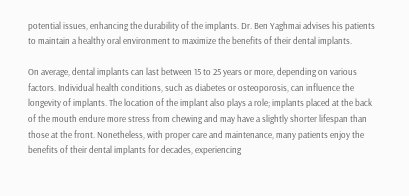potential issues, enhancing the durability of the implants. Dr. Ben Yaghmai advises his patients to maintain a healthy oral environment to maximize the benefits of their dental implants.

On average, dental implants can last between 15 to 25 years or more, depending on various factors. Individual health conditions, such as diabetes or osteoporosis, can influence the longevity of implants. The location of the implant also plays a role; implants placed at the back of the mouth endure more stress from chewing and may have a slightly shorter lifespan than those at the front. Nonetheless, with proper care and maintenance, many patients enjoy the benefits of their dental implants for decades, experiencing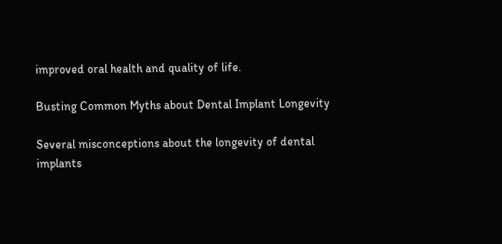improved oral health and quality of life.

Busting Common Myths about Dental Implant Longevity

Several misconceptions about the longevity of dental implants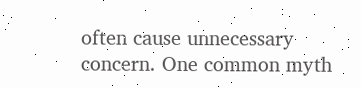often cause unnecessary concern. One common myth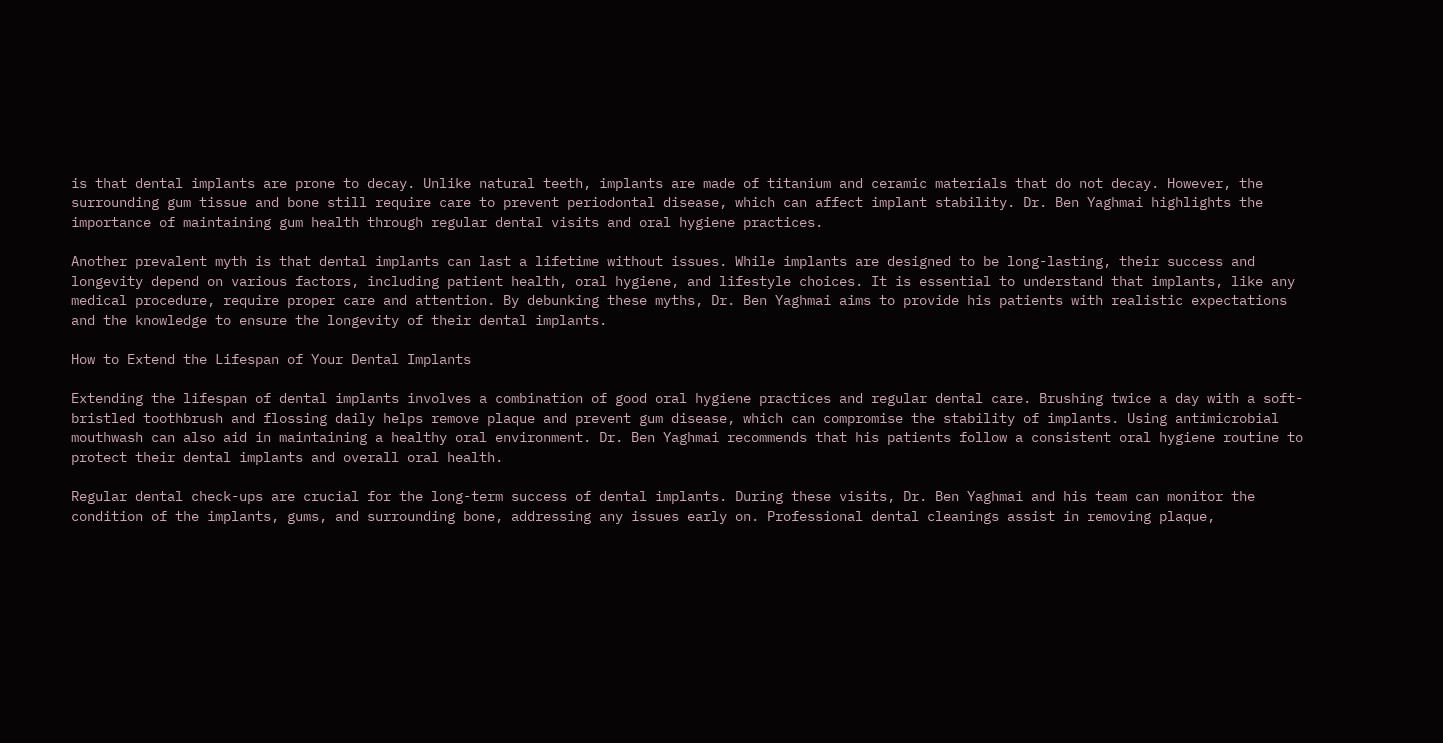is that dental implants are prone to decay. Unlike natural teeth, implants are made of titanium and ceramic materials that do not decay. However, the surrounding gum tissue and bone still require care to prevent periodontal disease, which can affect implant stability. Dr. Ben Yaghmai highlights the importance of maintaining gum health through regular dental visits and oral hygiene practices.

Another prevalent myth is that dental implants can last a lifetime without issues. While implants are designed to be long-lasting, their success and longevity depend on various factors, including patient health, oral hygiene, and lifestyle choices. It is essential to understand that implants, like any medical procedure, require proper care and attention. By debunking these myths, Dr. Ben Yaghmai aims to provide his patients with realistic expectations and the knowledge to ensure the longevity of their dental implants.

How to Extend the Lifespan of Your Dental Implants

Extending the lifespan of dental implants involves a combination of good oral hygiene practices and regular dental care. Brushing twice a day with a soft-bristled toothbrush and flossing daily helps remove plaque and prevent gum disease, which can compromise the stability of implants. Using antimicrobial mouthwash can also aid in maintaining a healthy oral environment. Dr. Ben Yaghmai recommends that his patients follow a consistent oral hygiene routine to protect their dental implants and overall oral health.

Regular dental check-ups are crucial for the long-term success of dental implants. During these visits, Dr. Ben Yaghmai and his team can monitor the condition of the implants, gums, and surrounding bone, addressing any issues early on. Professional dental cleanings assist in removing plaque,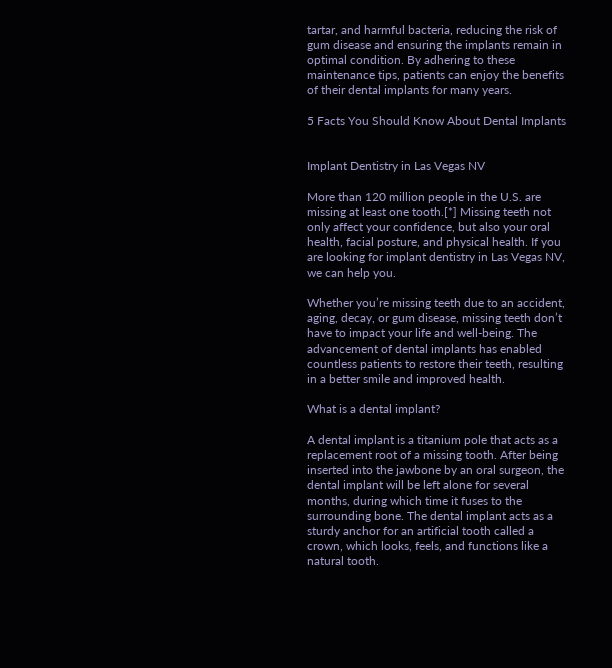tartar, and harmful bacteria, reducing the risk of gum disease and ensuring the implants remain in optimal condition. By adhering to these maintenance tips, patients can enjoy the benefits of their dental implants for many years.

5 Facts You Should Know About Dental Implants


Implant Dentistry in Las Vegas NV

More than 120 million people in the U.S. are missing at least one tooth.[*] Missing teeth not only affect your confidence, but also your oral health, facial posture, and physical health. If you are looking for implant dentistry in Las Vegas NV, we can help you.

Whether you’re missing teeth due to an accident, aging, decay, or gum disease, missing teeth don’t have to impact your life and well-being. The advancement of dental implants has enabled countless patients to restore their teeth, resulting in a better smile and improved health.

What is a dental implant?

A dental implant is a titanium pole that acts as a replacement root of a missing tooth. After being inserted into the jawbone by an oral surgeon, the dental implant will be left alone for several months, during which time it fuses to the surrounding bone. The dental implant acts as a sturdy anchor for an artificial tooth called a crown, which looks, feels, and functions like a natural tooth.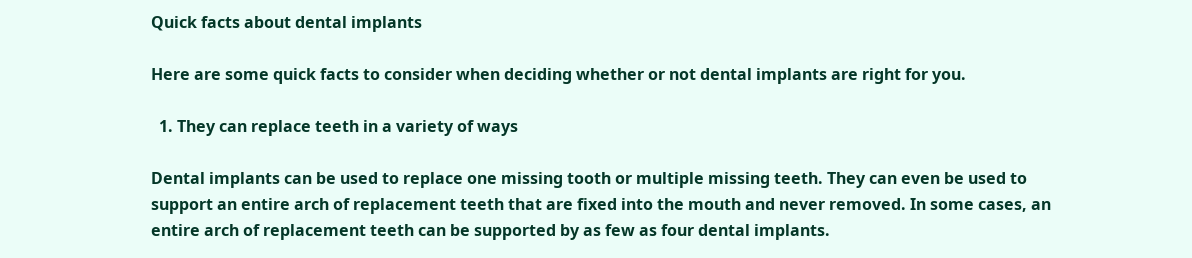Quick facts about dental implants

Here are some quick facts to consider when deciding whether or not dental implants are right for you.

  1. They can replace teeth in a variety of ways

Dental implants can be used to replace one missing tooth or multiple missing teeth. They can even be used to support an entire arch of replacement teeth that are fixed into the mouth and never removed. In some cases, an entire arch of replacement teeth can be supported by as few as four dental implants.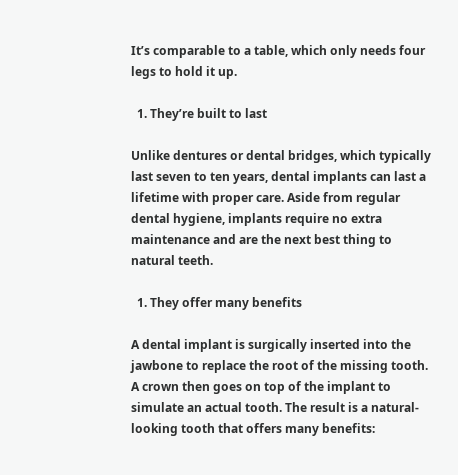It’s comparable to a table, which only needs four legs to hold it up.

  1. They’re built to last

Unlike dentures or dental bridges, which typically last seven to ten years, dental implants can last a lifetime with proper care. Aside from regular dental hygiene, implants require no extra maintenance and are the next best thing to natural teeth.

  1. They offer many benefits

A dental implant is surgically inserted into the jawbone to replace the root of the missing tooth. A crown then goes on top of the implant to simulate an actual tooth. The result is a natural-looking tooth that offers many benefits: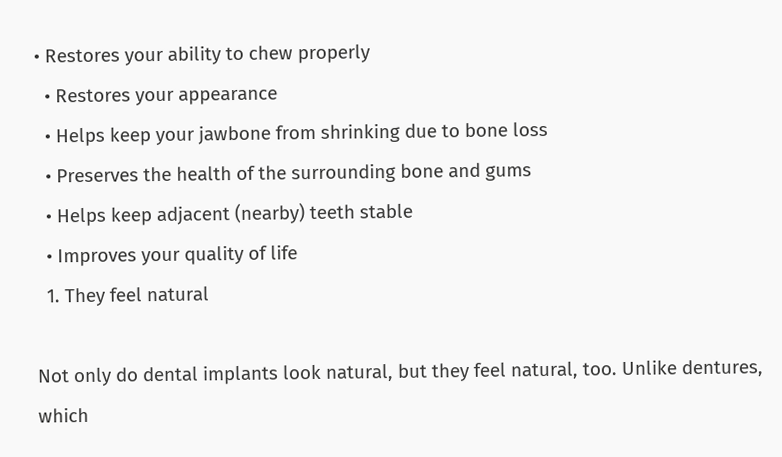• Restores your ability to chew properly
  • Restores your appearance
  • Helps keep your jawbone from shrinking due to bone loss
  • Preserves the health of the surrounding bone and gums
  • Helps keep adjacent (nearby) teeth stable
  • Improves your quality of life
  1. They feel natural

Not only do dental implants look natural, but they feel natural, too. Unlike dentures, which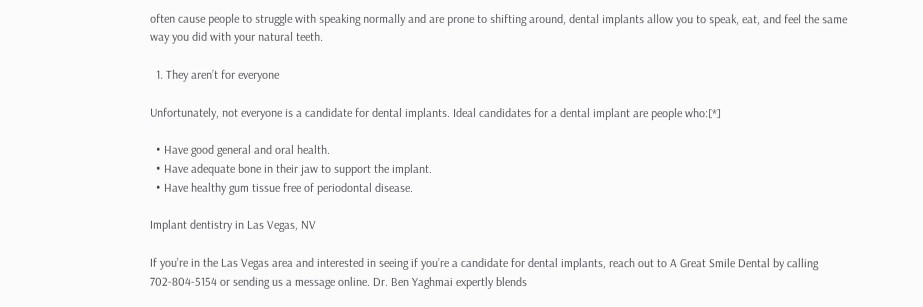often cause people to struggle with speaking normally and are prone to shifting around, dental implants allow you to speak, eat, and feel the same way you did with your natural teeth.

  1. They aren’t for everyone

Unfortunately, not everyone is a candidate for dental implants. Ideal candidates for a dental implant are people who:[*]

  • Have good general and oral health.
  • Have adequate bone in their jaw to support the implant.
  • Have healthy gum tissue free of periodontal disease.

Implant dentistry in Las Vegas, NV

If you’re in the Las Vegas area and interested in seeing if you’re a candidate for dental implants, reach out to A Great Smile Dental by calling 702-804-5154 or sending us a message online. Dr. Ben Yaghmai expertly blends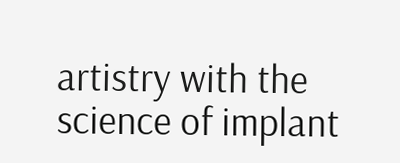artistry with the science of implant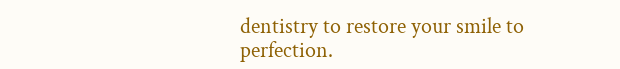dentistry to restore your smile to perfection.